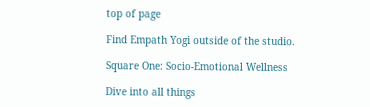top of page

Find Empath Yogi outside of the studio.

Square One: Socio-Emotional Wellness

Dive into all things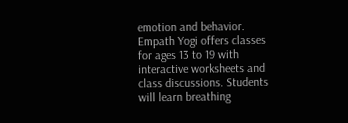emotion and behavior. Empath Yogi offers classes for ages 13 to 19 with interactive worksheets and class discussions. Students will learn breathing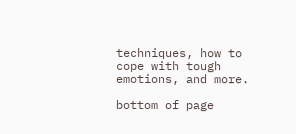techniques, how to cope with tough emotions, and more.

bottom of page